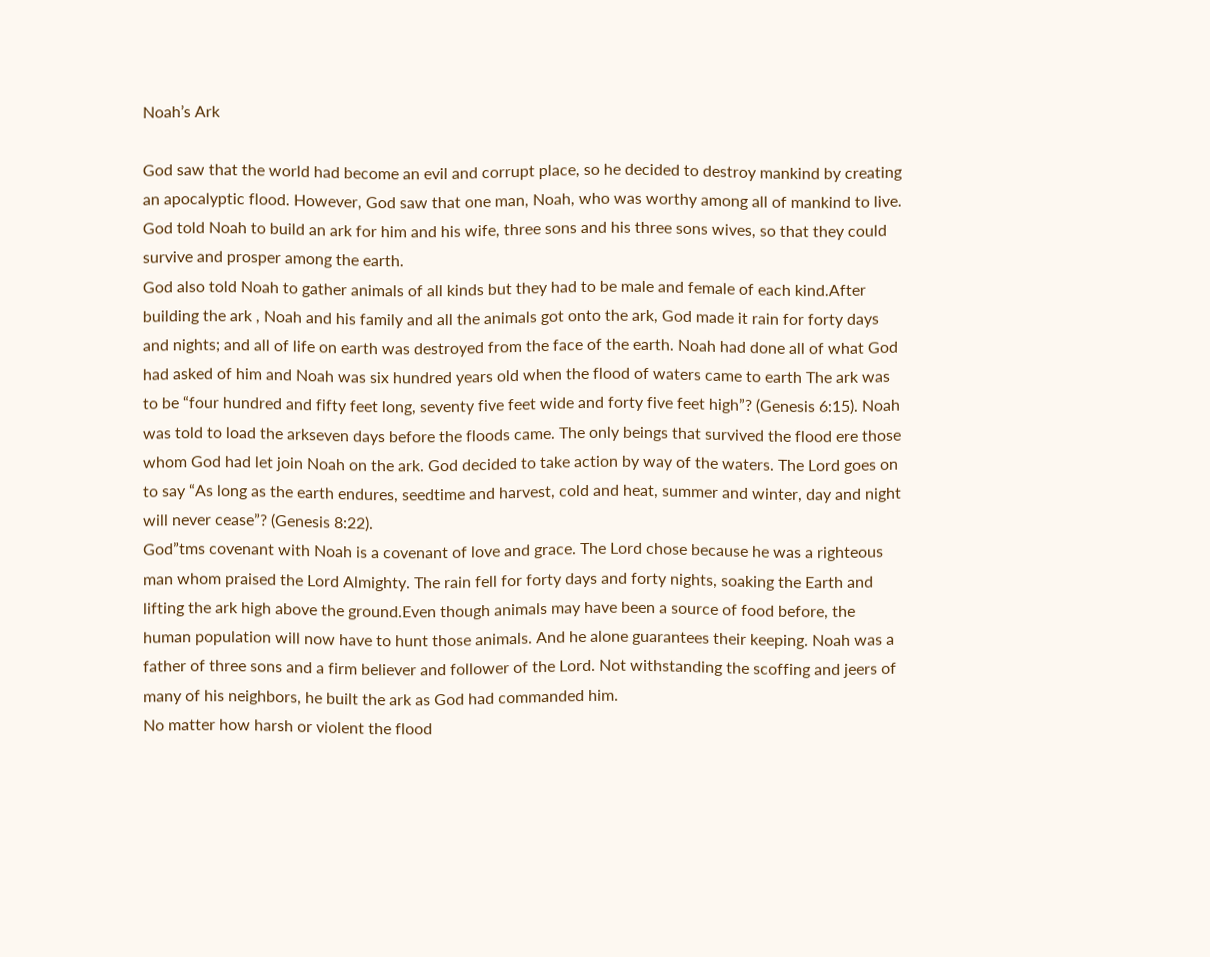Noah’s Ark

God saw that the world had become an evil and corrupt place, so he decided to destroy mankind by creating an apocalyptic flood. However, God saw that one man, Noah, who was worthy among all of mankind to live. God told Noah to build an ark for him and his wife, three sons and his three sons wives, so that they could survive and prosper among the earth.
God also told Noah to gather animals of all kinds but they had to be male and female of each kind.After building the ark , Noah and his family and all the animals got onto the ark, God made it rain for forty days and nights; and all of life on earth was destroyed from the face of the earth. Noah had done all of what God had asked of him and Noah was six hundred years old when the flood of waters came to earth The ark was to be “four hundred and fifty feet long, seventy five feet wide and forty five feet high”? (Genesis 6:15). Noah was told to load the arkseven days before the floods came. The only beings that survived the flood ere those whom God had let join Noah on the ark. God decided to take action by way of the waters. The Lord goes on to say “As long as the earth endures, seedtime and harvest, cold and heat, summer and winter, day and night will never cease”? (Genesis 8:22).
God”tms covenant with Noah is a covenant of love and grace. The Lord chose because he was a righteous man whom praised the Lord Almighty. The rain fell for forty days and forty nights, soaking the Earth and lifting the ark high above the ground.Even though animals may have been a source of food before, the human population will now have to hunt those animals. And he alone guarantees their keeping. Noah was a father of three sons and a firm believer and follower of the Lord. Not withstanding the scoffing and jeers of many of his neighbors, he built the ark as God had commanded him.
No matter how harsh or violent the flood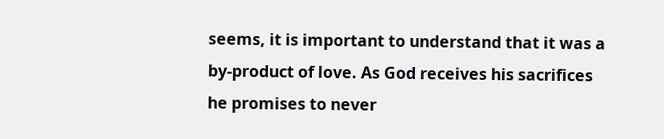seems, it is important to understand that it was a by-product of love. As God receives his sacrifices he promises to never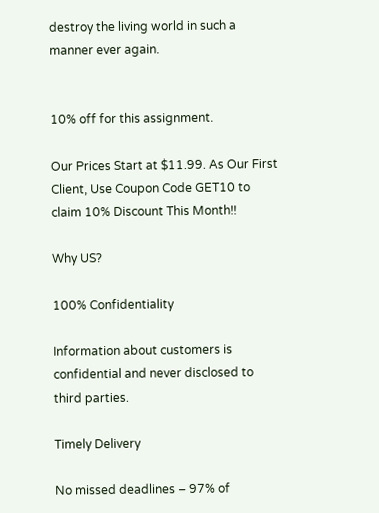destroy the living world in such a manner ever again.


10% off for this assignment.

Our Prices Start at $11.99. As Our First Client, Use Coupon Code GET10 to claim 10% Discount This Month!!

Why US?

100% Confidentiality

Information about customers is confidential and never disclosed to third parties.

Timely Delivery

No missed deadlines – 97% of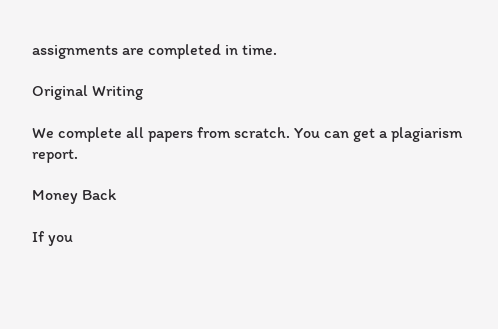assignments are completed in time.

Original Writing

We complete all papers from scratch. You can get a plagiarism report.

Money Back

If you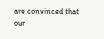are convinced that our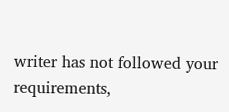writer has not followed your requirements,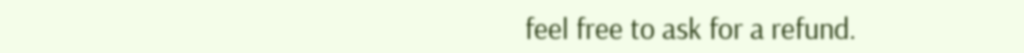feel free to ask for a refund.